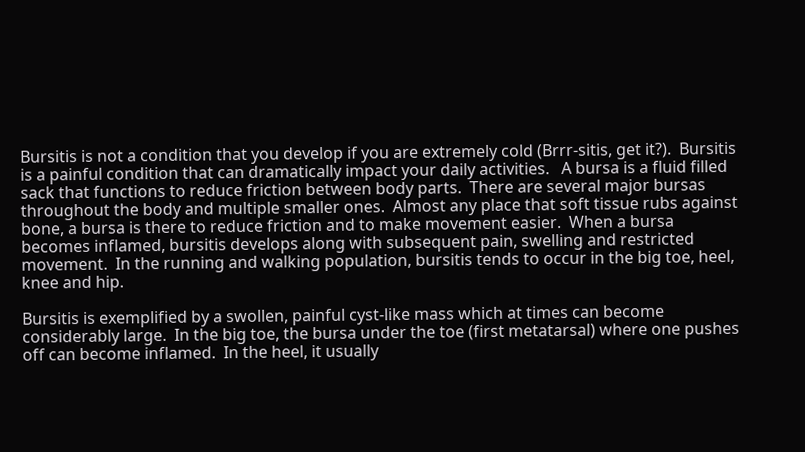Bursitis is not a condition that you develop if you are extremely cold (Brrr-sitis, get it?).  Bursitis is a painful condition that can dramatically impact your daily activities.   A bursa is a fluid filled sack that functions to reduce friction between body parts.  There are several major bursas throughout the body and multiple smaller ones.  Almost any place that soft tissue rubs against bone, a bursa is there to reduce friction and to make movement easier.  When a bursa becomes inflamed, bursitis develops along with subsequent pain, swelling and restricted movement.  In the running and walking population, bursitis tends to occur in the big toe, heel, knee and hip.

Bursitis is exemplified by a swollen, painful cyst-like mass which at times can become considerably large.  In the big toe, the bursa under the toe (first metatarsal) where one pushes off can become inflamed.  In the heel, it usually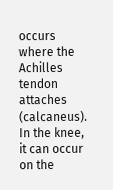occurs where the Achilles tendon attaches (calcaneus).  In the knee, it can occur on the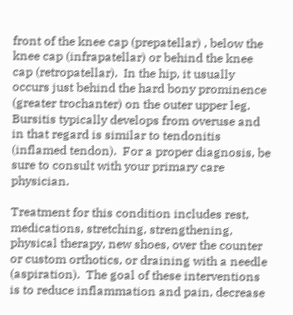front of the knee cap (prepatellar) , below the knee cap (infrapatellar) or behind the knee cap (retropatellar).  In the hip, it usually occurs just behind the hard bony prominence (greater trochanter) on the outer upper leg.  Bursitis typically develops from overuse and in that regard is similar to tendonitis (inflamed tendon).  For a proper diagnosis, be sure to consult with your primary care physician.

Treatment for this condition includes rest, medications, stretching, strengthening, physical therapy, new shoes, over the counter or custom orthotics, or draining with a needle (aspiration).  The goal of these interventions is to reduce inflammation and pain, decrease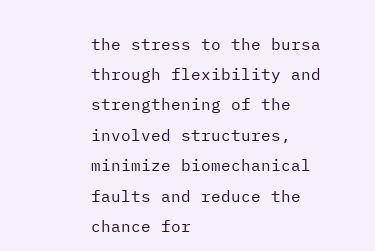the stress to the bursa through flexibility and strengthening of the involved structures, minimize biomechanical faults and reduce the chance for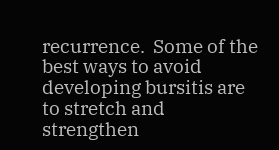recurrence.  Some of the best ways to avoid developing bursitis are to stretch and strengthen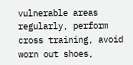vulnerable areas regularly, perform cross training, avoid worn out shoes,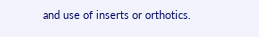and use of inserts or orthotics.